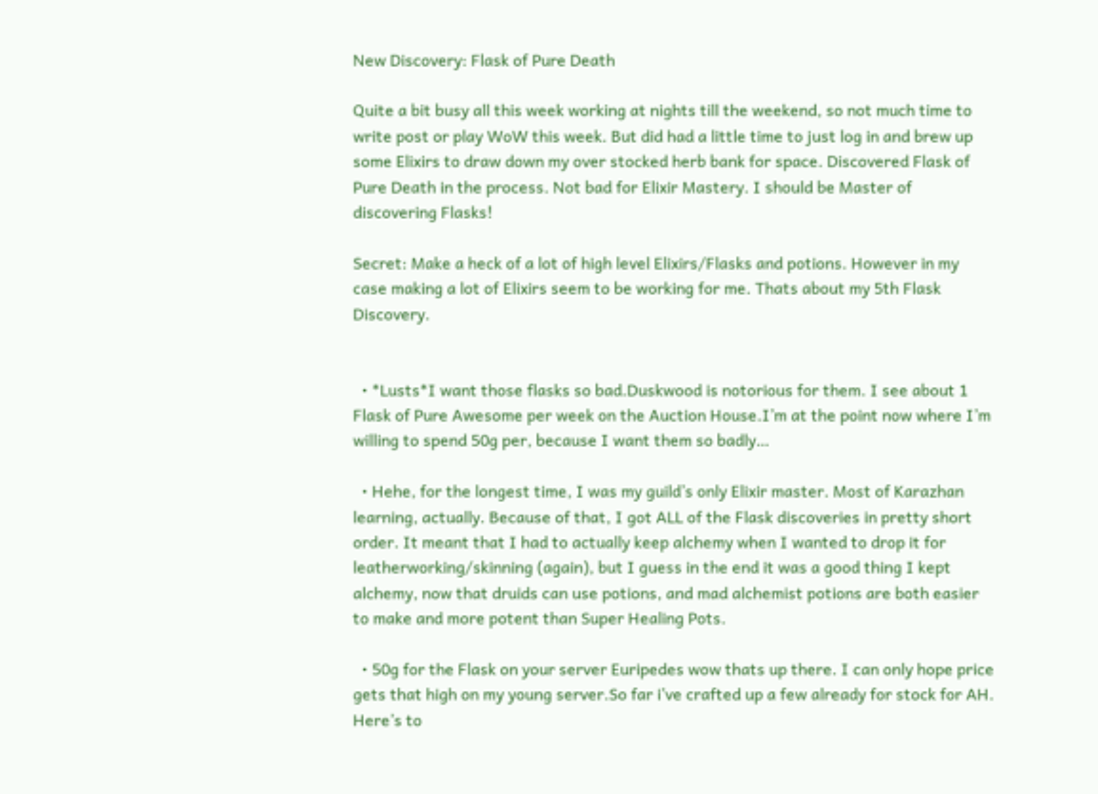New Discovery: Flask of Pure Death

Quite a bit busy all this week working at nights till the weekend, so not much time to write post or play WoW this week. But did had a little time to just log in and brew up some Elixirs to draw down my over stocked herb bank for space. Discovered Flask of Pure Death in the process. Not bad for Elixir Mastery. I should be Master of discovering Flasks!

Secret: Make a heck of a lot of high level Elixirs/Flasks and potions. However in my case making a lot of Elixirs seem to be working for me. Thats about my 5th Flask Discovery.


  • *Lusts*I want those flasks so bad.Duskwood is notorious for them. I see about 1 Flask of Pure Awesome per week on the Auction House.I’m at the point now where I’m willing to spend 50g per, because I want them so badly…

  • Hehe, for the longest time, I was my guild’s only Elixir master. Most of Karazhan learning, actually. Because of that, I got ALL of the Flask discoveries in pretty short order. It meant that I had to actually keep alchemy when I wanted to drop it for leatherworking/skinning (again), but I guess in the end it was a good thing I kept alchemy, now that druids can use potions, and mad alchemist potions are both easier to make and more potent than Super Healing Pots.

  • 50g for the Flask on your server Euripedes wow thats up there. I can only hope price gets that high on my young server.So far i’ve crafted up a few already for stock for AH. Here’s to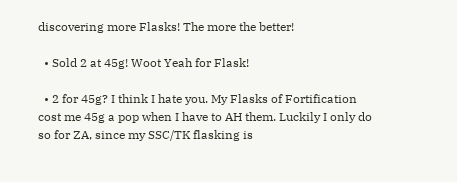discovering more Flasks! The more the better!

  • Sold 2 at 45g! Woot Yeah for Flask!

  • 2 for 45g? I think I hate you. My Flasks of Fortification cost me 45g a pop when I have to AH them. Luckily I only do so for ZA, since my SSC/TK flasking is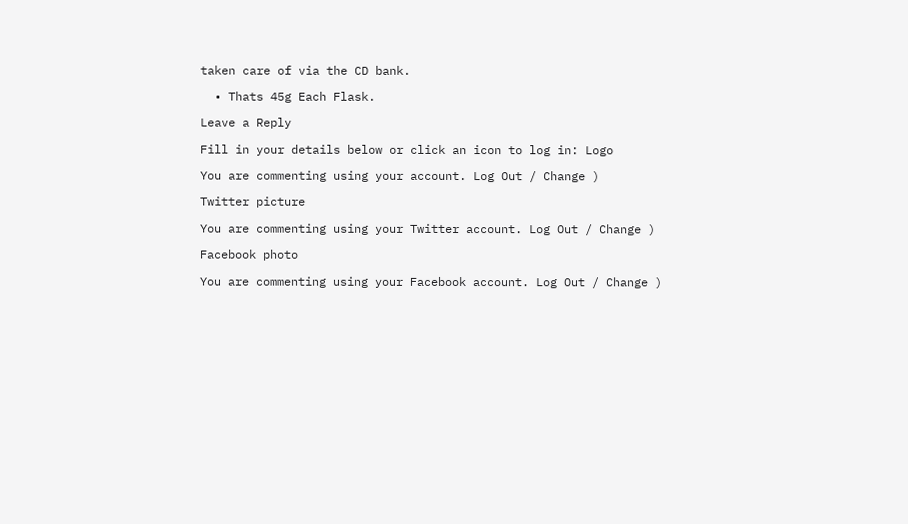taken care of via the CD bank.

  • Thats 45g Each Flask.

Leave a Reply

Fill in your details below or click an icon to log in: Logo

You are commenting using your account. Log Out / Change )

Twitter picture

You are commenting using your Twitter account. Log Out / Change )

Facebook photo

You are commenting using your Facebook account. Log Out / Change )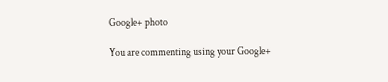Google+ photo

You are commenting using your Google+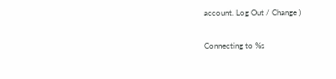account. Log Out / Change )

Connecting to %s